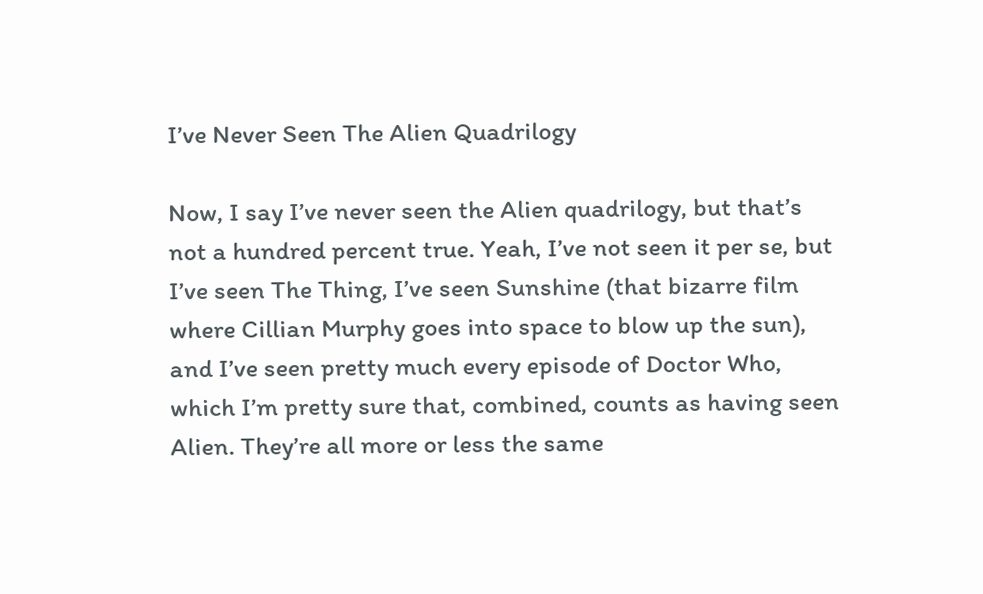I’ve Never Seen The Alien Quadrilogy

Now, I say I’ve never seen the Alien quadrilogy, but that’s not a hundred percent true. Yeah, I’ve not seen it per se, but I’ve seen The Thing, I’ve seen Sunshine (that bizarre film where Cillian Murphy goes into space to blow up the sun), and I’ve seen pretty much every episode of Doctor Who, which I’m pretty sure that, combined, counts as having seen Alien. They’re all more or less the same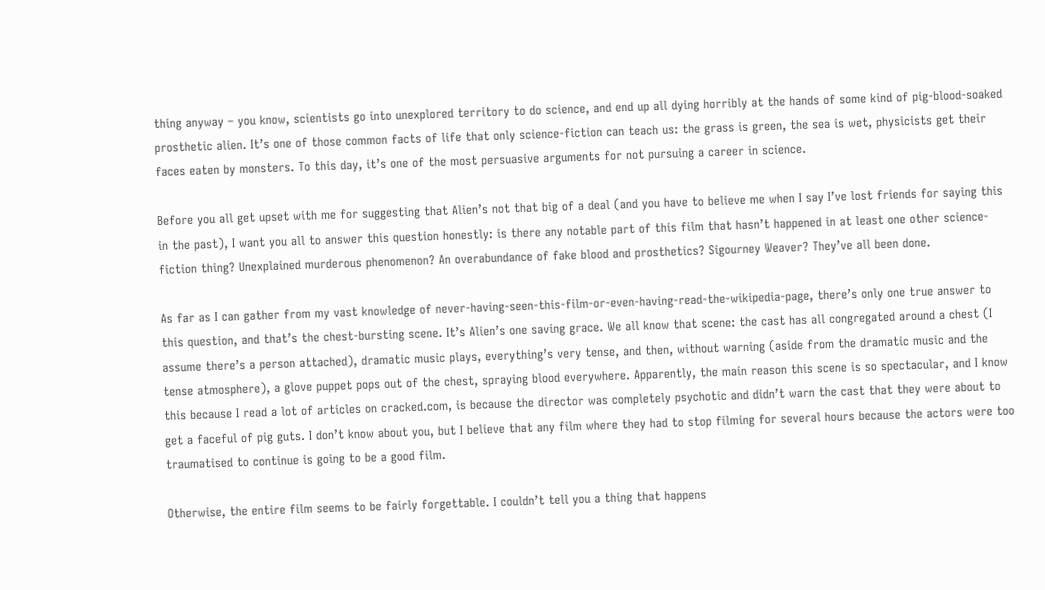thing anyway – you know, scientists go into unexplored territory to do science, and end up all dying horribly at the hands of some kind of pig-blood-soaked prosthetic alien. It’s one of those common facts of life that only science-fiction can teach us: the grass is green, the sea is wet, physicists get their faces eaten by monsters. To this day, it’s one of the most persuasive arguments for not pursuing a career in science.

Before you all get upset with me for suggesting that Alien’s not that big of a deal (and you have to believe me when I say I’ve lost friends for saying this in the past), I want you all to answer this question honestly: is there any notable part of this film that hasn’t happened in at least one other science-fiction thing? Unexplained murderous phenomenon? An overabundance of fake blood and prosthetics? Sigourney Weaver? They’ve all been done.

As far as I can gather from my vast knowledge of never-having-seen-this-film-or-even-having-read-the-wikipedia-page, there’s only one true answer to this question, and that’s the chest-bursting scene. It’s Alien’s one saving grace. We all know that scene: the cast has all congregated around a chest (I assume there’s a person attached), dramatic music plays, everything’s very tense, and then, without warning (aside from the dramatic music and the tense atmosphere), a glove puppet pops out of the chest, spraying blood everywhere. Apparently, the main reason this scene is so spectacular, and I know this because I read a lot of articles on cracked.com, is because the director was completely psychotic and didn’t warn the cast that they were about to get a faceful of pig guts. I don’t know about you, but I believe that any film where they had to stop filming for several hours because the actors were too traumatised to continue is going to be a good film.

Otherwise, the entire film seems to be fairly forgettable. I couldn’t tell you a thing that happens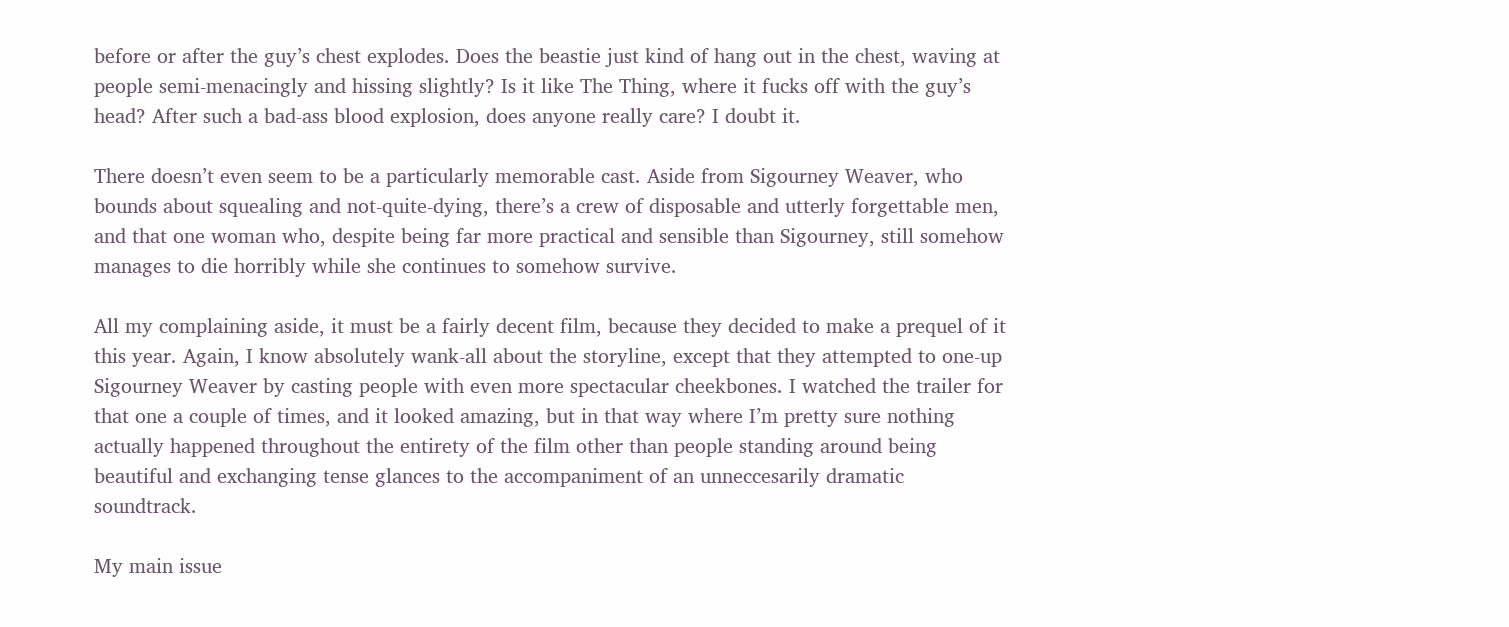before or after the guy’s chest explodes. Does the beastie just kind of hang out in the chest, waving at people semi-menacingly and hissing slightly? Is it like The Thing, where it fucks off with the guy’s head? After such a bad-ass blood explosion, does anyone really care? I doubt it.

There doesn’t even seem to be a particularly memorable cast. Aside from Sigourney Weaver, who bounds about squealing and not-quite-dying, there’s a crew of disposable and utterly forgettable men, and that one woman who, despite being far more practical and sensible than Sigourney, still somehow manages to die horribly while she continues to somehow survive.

All my complaining aside, it must be a fairly decent film, because they decided to make a prequel of it this year. Again, I know absolutely wank-all about the storyline, except that they attempted to one-up Sigourney Weaver by casting people with even more spectacular cheekbones. I watched the trailer for that one a couple of times, and it looked amazing, but in that way where I’m pretty sure nothing actually happened throughout the entirety of the film other than people standing around being beautiful and exchanging tense glances to the accompaniment of an unneccesarily dramatic soundtrack.

My main issue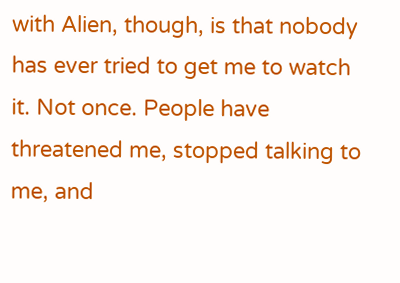with Alien, though, is that nobody has ever tried to get me to watch it. Not once. People have threatened me, stopped talking to me, and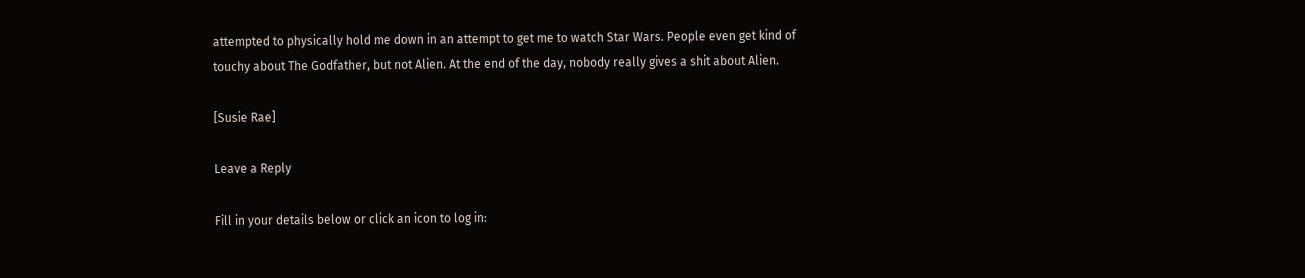attempted to physically hold me down in an attempt to get me to watch Star Wars. People even get kind of touchy about The Godfather, but not Alien. At the end of the day, nobody really gives a shit about Alien.

[Susie Rae]

Leave a Reply

Fill in your details below or click an icon to log in: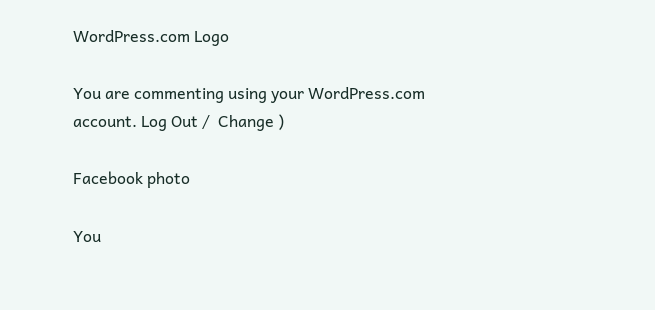WordPress.com Logo

You are commenting using your WordPress.com account. Log Out /  Change )

Facebook photo

You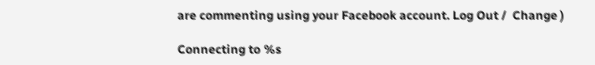are commenting using your Facebook account. Log Out /  Change )

Connecting to %s